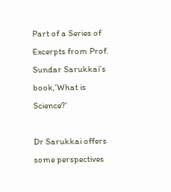Part of a Series of Excerpts from Prof. Sundar Sarukkai’s book,’What is Science?’

Dr Sarukkai offers some perspectives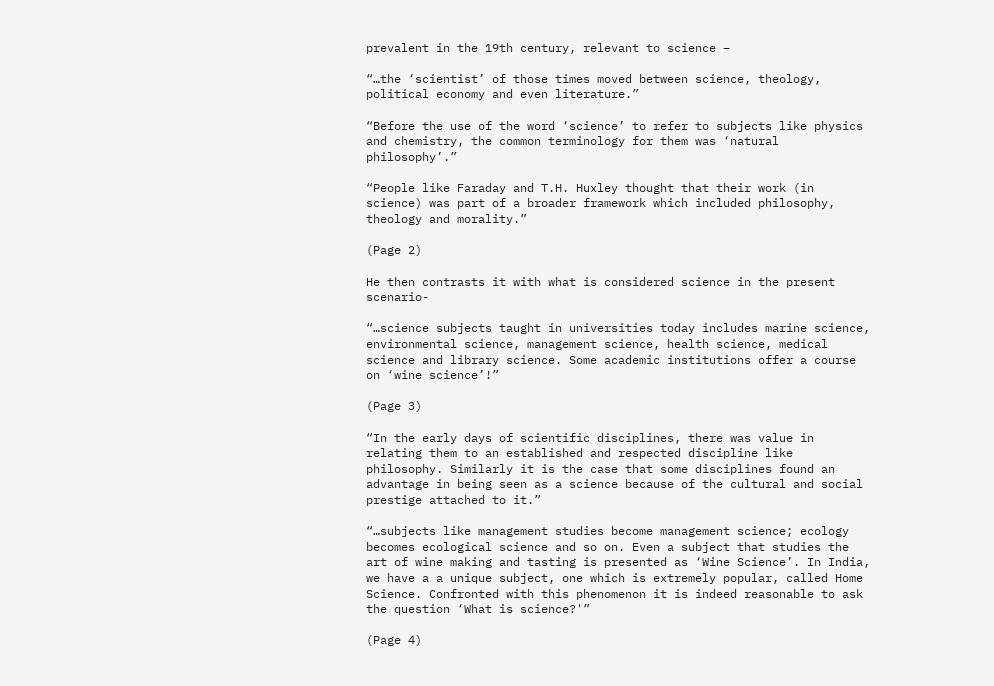prevalent in the 19th century, relevant to science –

“…the ‘scientist’ of those times moved between science, theology, political economy and even literature.”

“Before the use of the word ‘science’ to refer to subjects like physics and chemistry, the common terminology for them was ‘natural philosophy’.”

“People like Faraday and T.H. Huxley thought that their work (in science) was part of a broader framework which included philosophy, theology and morality.”

(Page 2)

He then contrasts it with what is considered science in the present scenario-

“…science subjects taught in universities today includes marine science, environmental science, management science, health science, medical science and library science. Some academic institutions offer a course on ‘wine science’!”

(Page 3)

“In the early days of scientific disciplines, there was value in relating them to an established and respected discipline like philosophy. Similarly it is the case that some disciplines found an advantage in being seen as a science because of the cultural and social prestige attached to it.”

“…subjects like management studies become management science; ecology becomes ecological science and so on. Even a subject that studies the art of wine making and tasting is presented as ‘Wine Science’. In India, we have a a unique subject, one which is extremely popular, called Home Science. Confronted with this phenomenon it is indeed reasonable to ask the question ‘What is science?'”

(Page 4)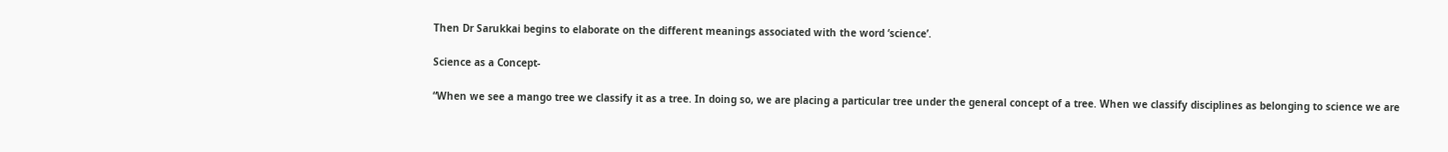Then Dr Sarukkai begins to elaborate on the different meanings associated with the word ‘science’.

Science as a Concept-

“When we see a mango tree we classify it as a tree. In doing so, we are placing a particular tree under the general concept of a tree. When we classify disciplines as belonging to science we are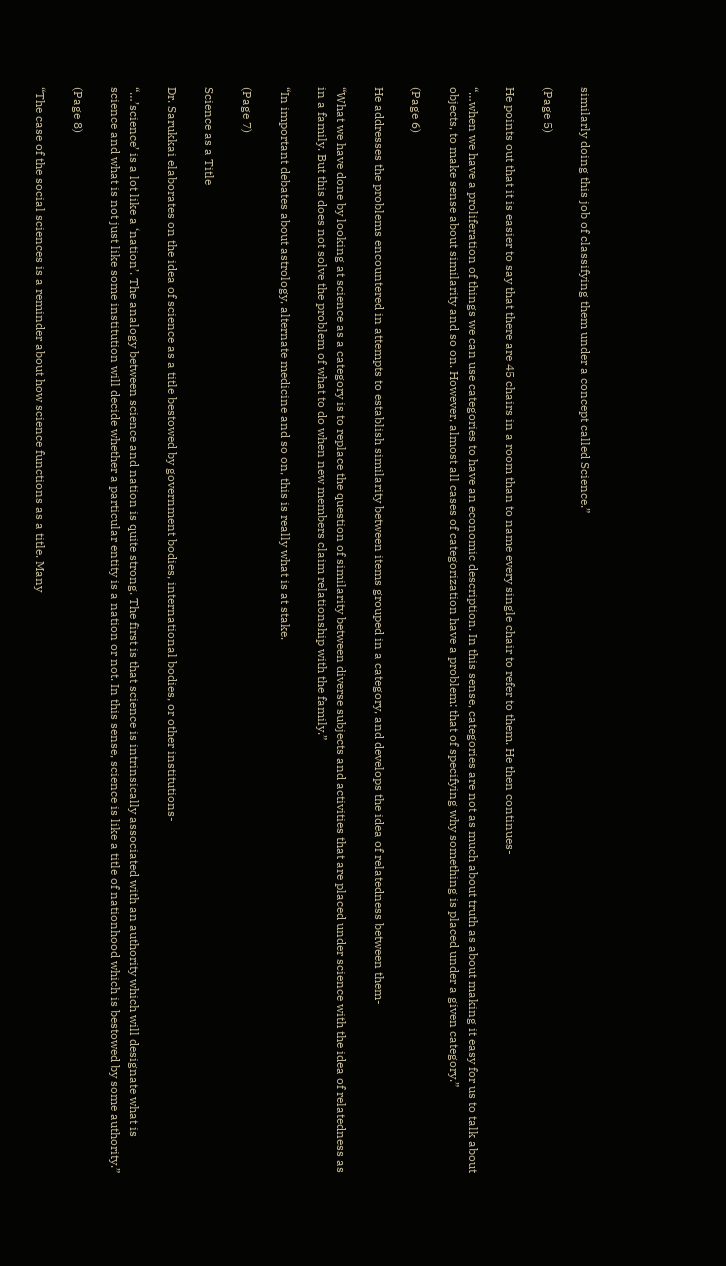similarly doing this job of classifying them under a concept called Science.”

(Page 5)

He points out that it is easier to say that there are 45 chairs in a room than to name every single chair to refer to them. He then continues-

“…when we have a proliferation of things we can use categories to have an economic description. In this sense, categories are not as much about truth as about making it easy for us to talk about objects, to make sense about similarity and so on. However, almost all cases of categorization have a problem: that of specifying why something is placed under a given category.”

(Page 6)

He addresses the problems encountered in attempts to establish similarity between items grouped in a category, and develops the idea of relatedness between them-

“What we have done by looking at science as a category is to replace the question of similarity between diverse subjects and activities that are placed under science with the idea of relatedness as in a family. But this does not solve the problem of what to do when new members claim relationship with the family.”

“In important debates about astrology, alternate medicine and so on, this is really what is at stake.

(Page 7)

Science as a Title

Dr. Sarukkai elaborates on the idea of science as a title bestowed by government bodies, international bodies, or other institutions-

“…’science’ is a lot like a ‘nation’. The analogy between science and nation is quite strong. The first is that science is intrinsically associated with an authority which will designate what is science and what is not just like some institution will decide whether a particular entity is a nation or not. In this sense, science is like a title of nationhood which is bestowed by some authority.”

(Page 8)

“The case of the social sciences is a reminder about how science functions as a title. Many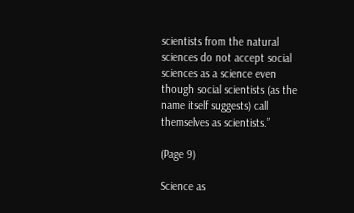scientists from the natural sciences do not accept social sciences as a science even though social scientists (as the name itself suggests) call themselves as scientists.”

(Page 9)

Science as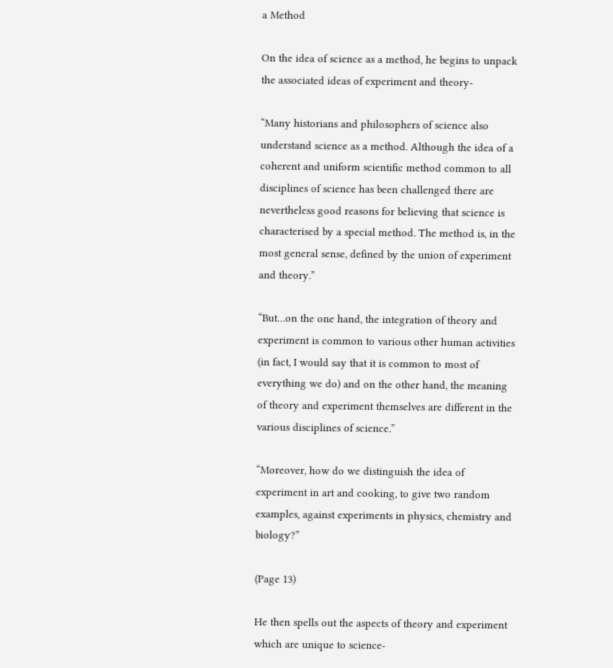a Method

On the idea of science as a method, he begins to unpack the associated ideas of experiment and theory-

“Many historians and philosophers of science also understand science as a method. Although the idea of a coherent and uniform scientific method common to all disciplines of science has been challenged there are nevertheless good reasons for believing that science is characterised by a special method. The method is, in the most general sense, defined by the union of experiment and theory.”

“But…on the one hand, the integration of theory and experiment is common to various other human activities (in fact, I would say that it is common to most of everything we do) and on the other hand, the meaning of theory and experiment themselves are different in the various disciplines of science.”

“Moreover, how do we distinguish the idea of experiment in art and cooking, to give two random examples, against experiments in physics, chemistry and biology?”

(Page 13)

He then spells out the aspects of theory and experiment which are unique to science-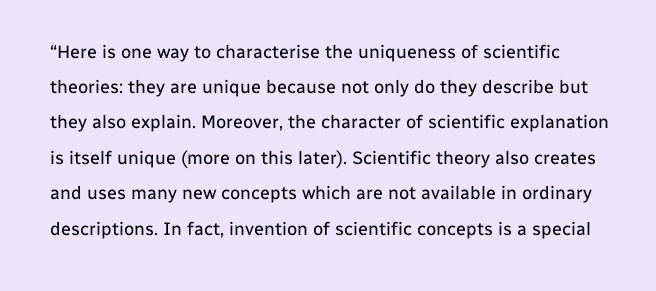“Here is one way to characterise the uniqueness of scientific theories: they are unique because not only do they describe but they also explain. Moreover, the character of scientific explanation is itself unique (more on this later). Scientific theory also creates and uses many new concepts which are not available in ordinary descriptions. In fact, invention of scientific concepts is a special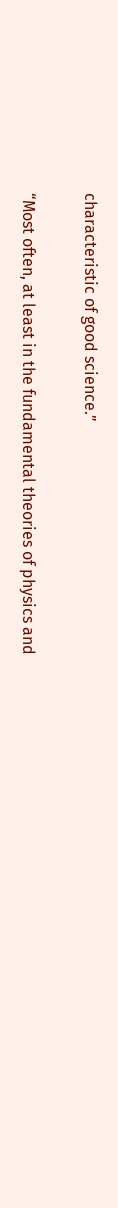characteristic of good science.”

“Most often, at least in the fundamental theories of physics and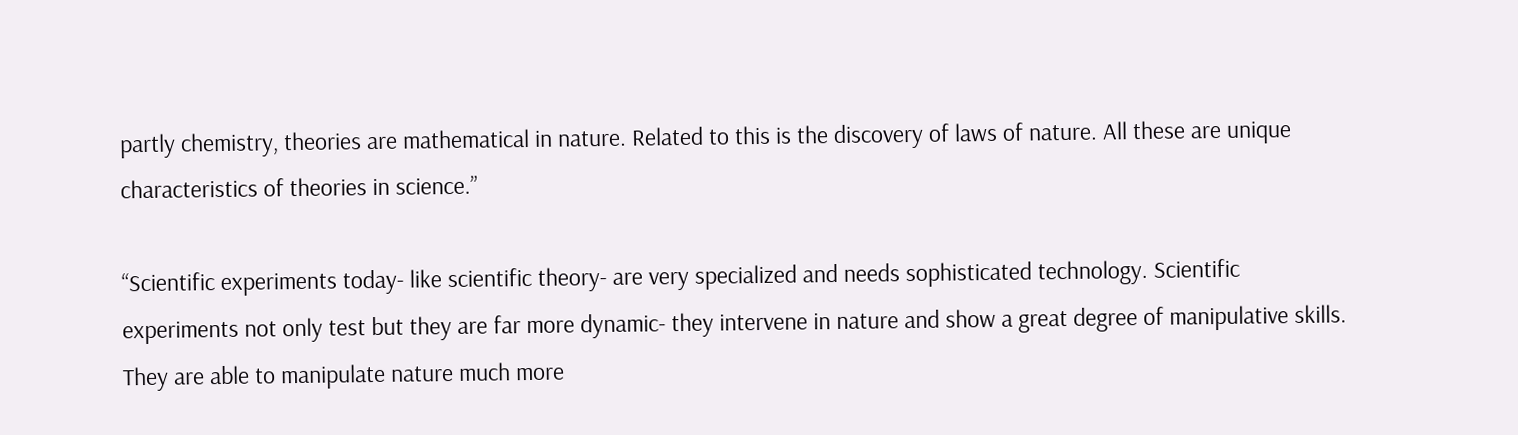partly chemistry, theories are mathematical in nature. Related to this is the discovery of laws of nature. All these are unique characteristics of theories in science.”

“Scientific experiments today- like scientific theory- are very specialized and needs sophisticated technology. Scientific experiments not only test but they are far more dynamic- they intervene in nature and show a great degree of manipulative skills. They are able to manipulate nature much more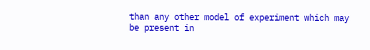than any other model of experiment which may be present in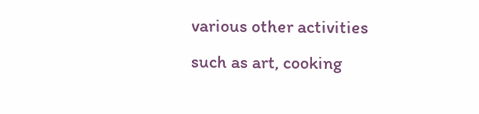various other activities such as art, cooking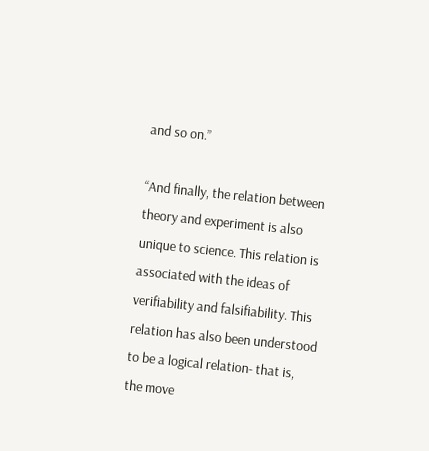and so on.”

“And finally, the relation between theory and experiment is also unique to science. This relation is associated with the ideas of verifiability and falsifiability. This relation has also been understood to be a logical relation- that is, the move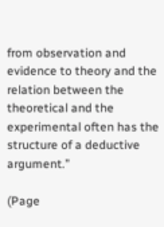from observation and evidence to theory and the relation between the theoretical and the experimental often has the structure of a deductive argument.”

(Page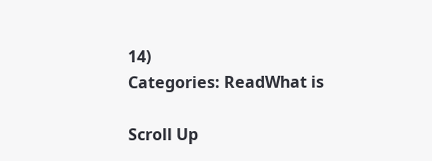14)
Categories: ReadWhat is

Scroll Up